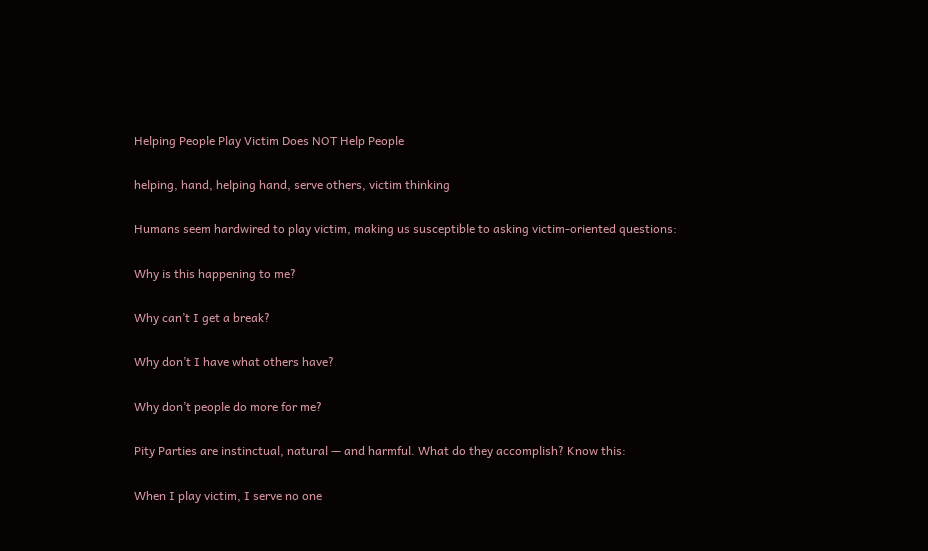Helping People Play Victim Does NOT Help People

helping, hand, helping hand, serve others, victim thinking

Humans seem hardwired to play victim, making us susceptible to asking victim-oriented questions:

Why is this happening to me?

Why can’t I get a break?

Why don’t I have what others have?

Why don’t people do more for me?

Pity Parties are instinctual, natural — and harmful. What do they accomplish? Know this:

When I play victim, I serve no one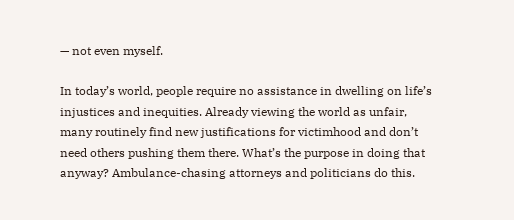— not even myself.

In today’s world, people require no assistance in dwelling on life’s injustices and inequities. Already viewing the world as unfair, many routinely find new justifications for victimhood and don’t need others pushing them there. What’s the purpose in doing that anyway? Ambulance-chasing attorneys and politicians do this.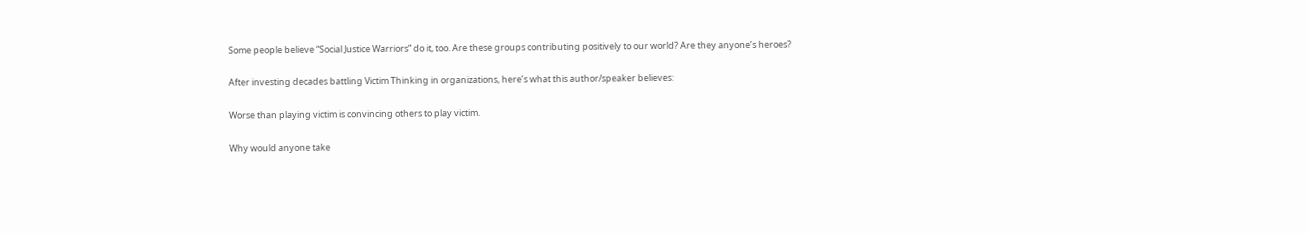Some people believe “Social Justice Warriors” do it, too. Are these groups contributing positively to our world? Are they anyone’s heroes?

After investing decades battling Victim Thinking in organizations, here’s what this author/speaker believes:

Worse than playing victim is convincing others to play victim.

Why would anyone take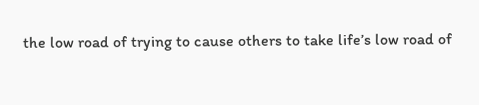the low road of trying to cause others to take life’s low road of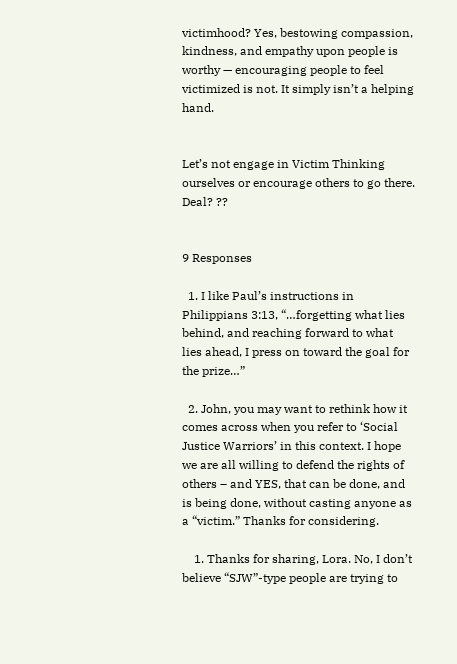victimhood? Yes, bestowing compassion, kindness, and empathy upon people is worthy — encouraging people to feel victimized is not. It simply isn’t a helping hand.


Let’s not engage in Victim Thinking ourselves or encourage others to go there. Deal? ??


9 Responses

  1. I like Paul’s instructions in Philippians 3:13, “…forgetting what lies behind, and reaching forward to what lies ahead, I press on toward the goal for the prize…”

  2. John, you may want to rethink how it comes across when you refer to ‘Social Justice Warriors’ in this context. I hope we are all willing to defend the rights of others – and YES, that can be done, and is being done, without casting anyone as a “victim.” Thanks for considering.

    1. Thanks for sharing, Lora. No, I don’t believe “SJW”-type people are trying to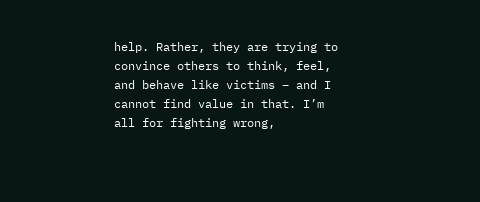help. Rather, they are trying to convince others to think, feel, and behave like victims – and I cannot find value in that. I’m all for fighting wrong,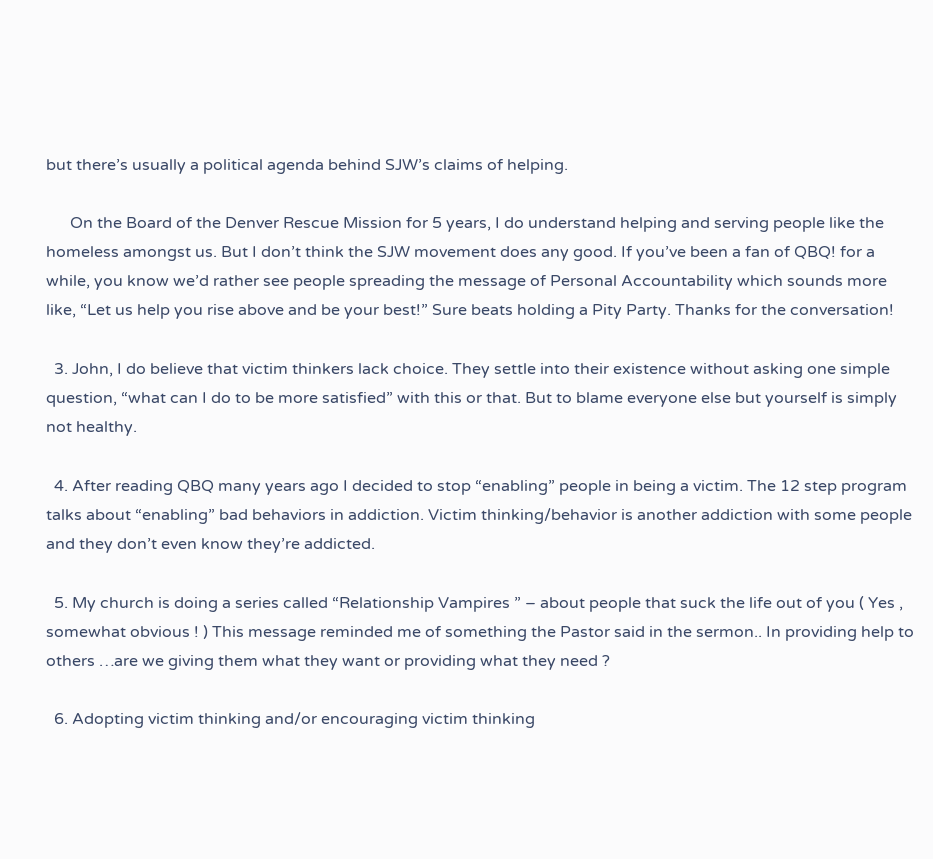but there’s usually a political agenda behind SJW’s claims of helping.

      On the Board of the Denver Rescue Mission for 5 years, I do understand helping and serving people like the homeless amongst us. But I don’t think the SJW movement does any good. If you’ve been a fan of QBQ! for a while, you know we’d rather see people spreading the message of Personal Accountability which sounds more like, “Let us help you rise above and be your best!” Sure beats holding a Pity Party. Thanks for the conversation!

  3. John, I do believe that victim thinkers lack choice. They settle into their existence without asking one simple question, “what can I do to be more satisfied” with this or that. But to blame everyone else but yourself is simply not healthy.

  4. After reading QBQ many years ago I decided to stop “enabling” people in being a victim. The 12 step program talks about “enabling” bad behaviors in addiction. Victim thinking/behavior is another addiction with some people and they don’t even know they’re addicted.

  5. My church is doing a series called “Relationship Vampires ” – about people that suck the life out of you ( Yes , somewhat obvious ! ) This message reminded me of something the Pastor said in the sermon.. In providing help to others …are we giving them what they want or providing what they need ?

  6. Adopting victim thinking and/or encouraging victim thinking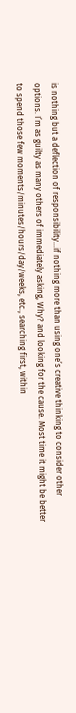is nothing but a deflection of responsibility…if nothing more than using one’s creative thinking to consider other options. I’m as guilty as many others of immediately asking, Why? and looking for the cause. Most time it might be better to spend those few moments/minutes/hours/day/weeks, etc., searching first, within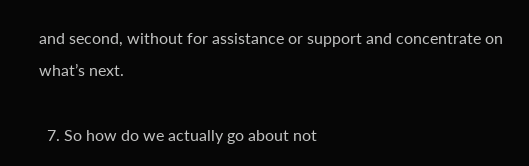and second, without for assistance or support and concentrate on what’s next.

  7. So how do we actually go about not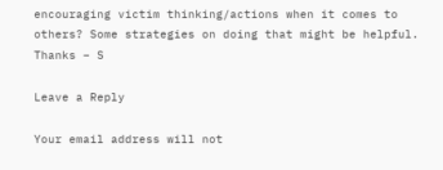encouraging victim thinking/actions when it comes to others? Some strategies on doing that might be helpful. Thanks – S

Leave a Reply

Your email address will not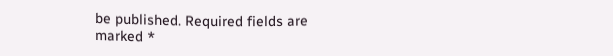be published. Required fields are marked *